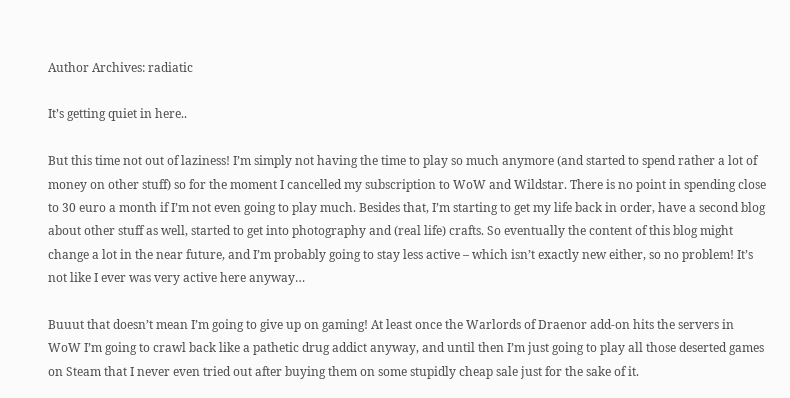Author Archives: radiatic

It’s getting quiet in here..

But this time not out of laziness! I’m simply not having the time to play so much anymore (and started to spend rather a lot of money on other stuff) so for the moment I cancelled my subscription to WoW and Wildstar. There is no point in spending close to 30 euro a month if I’m not even going to play much. Besides that, I’m starting to get my life back in order, have a second blog about other stuff as well, started to get into photography and (real life) crafts. So eventually the content of this blog might change a lot in the near future, and I’m probably going to stay less active – which isn’t exactly new either, so no problem! It’s not like I ever was very active here anyway…

Buuut that doesn’t mean I’m going to give up on gaming! At least once the Warlords of Draenor add-on hits the servers in WoW I’m going to crawl back like a pathetic drug addict anyway, and until then I’m just going to play all those deserted games on Steam that I never even tried out after buying them on some stupidly cheap sale just for the sake of it.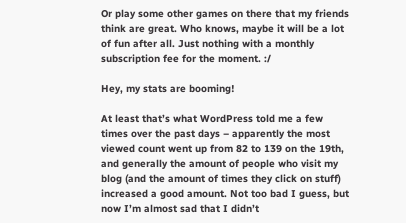Or play some other games on there that my friends think are great. Who knows, maybe it will be a lot of fun after all. Just nothing with a monthly subscription fee for the moment. :/

Hey, my stats are booming!

At least that’s what WordPress told me a few times over the past days – apparently the most viewed count went up from 82 to 139 on the 19th, and generally the amount of people who visit my blog (and the amount of times they click on stuff) increased a good amount. Not too bad I guess, but now I’m almost sad that I didn’t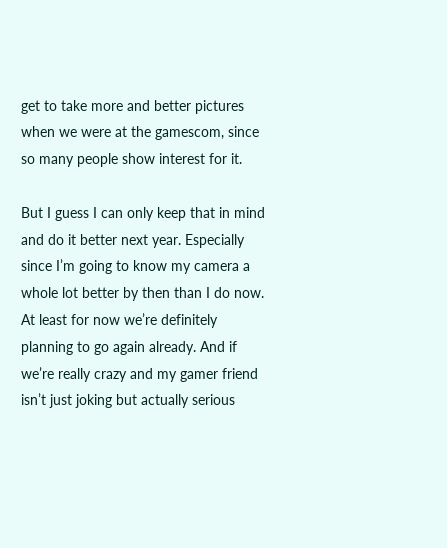get to take more and better pictures when we were at the gamescom, since so many people show interest for it.

But I guess I can only keep that in mind and do it better next year. Especially since I’m going to know my camera a whole lot better by then than I do now. At least for now we’re definitely planning to go again already. And if we’re really crazy and my gamer friend isn’t just joking but actually serious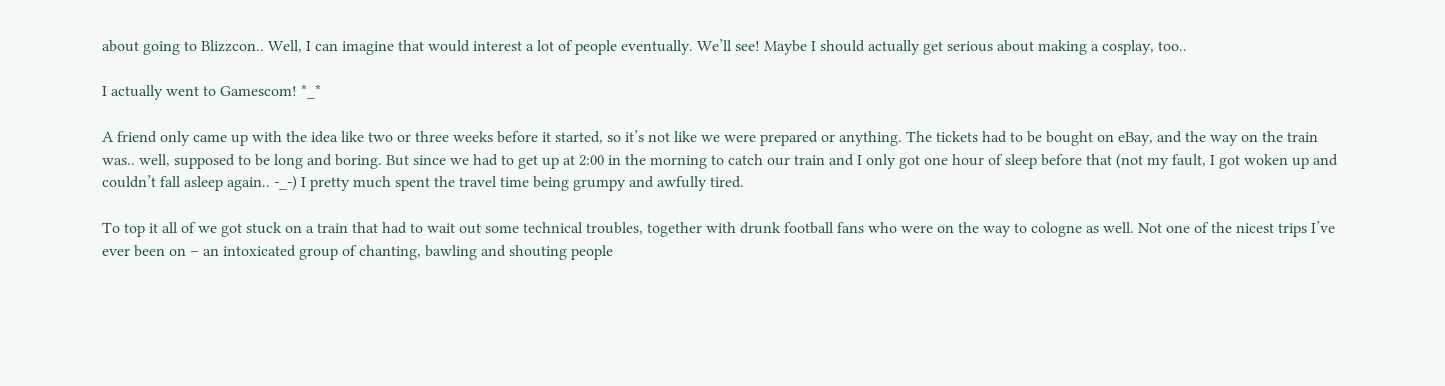about going to Blizzcon.. Well, I can imagine that would interest a lot of people eventually. We’ll see! Maybe I should actually get serious about making a cosplay, too..

I actually went to Gamescom! *_*

A friend only came up with the idea like two or three weeks before it started, so it’s not like we were prepared or anything. The tickets had to be bought on eBay, and the way on the train was.. well, supposed to be long and boring. But since we had to get up at 2:00 in the morning to catch our train and I only got one hour of sleep before that (not my fault, I got woken up and couldn’t fall asleep again.. -_-) I pretty much spent the travel time being grumpy and awfully tired.

To top it all of we got stuck on a train that had to wait out some technical troubles, together with drunk football fans who were on the way to cologne as well. Not one of the nicest trips I’ve ever been on – an intoxicated group of chanting, bawling and shouting people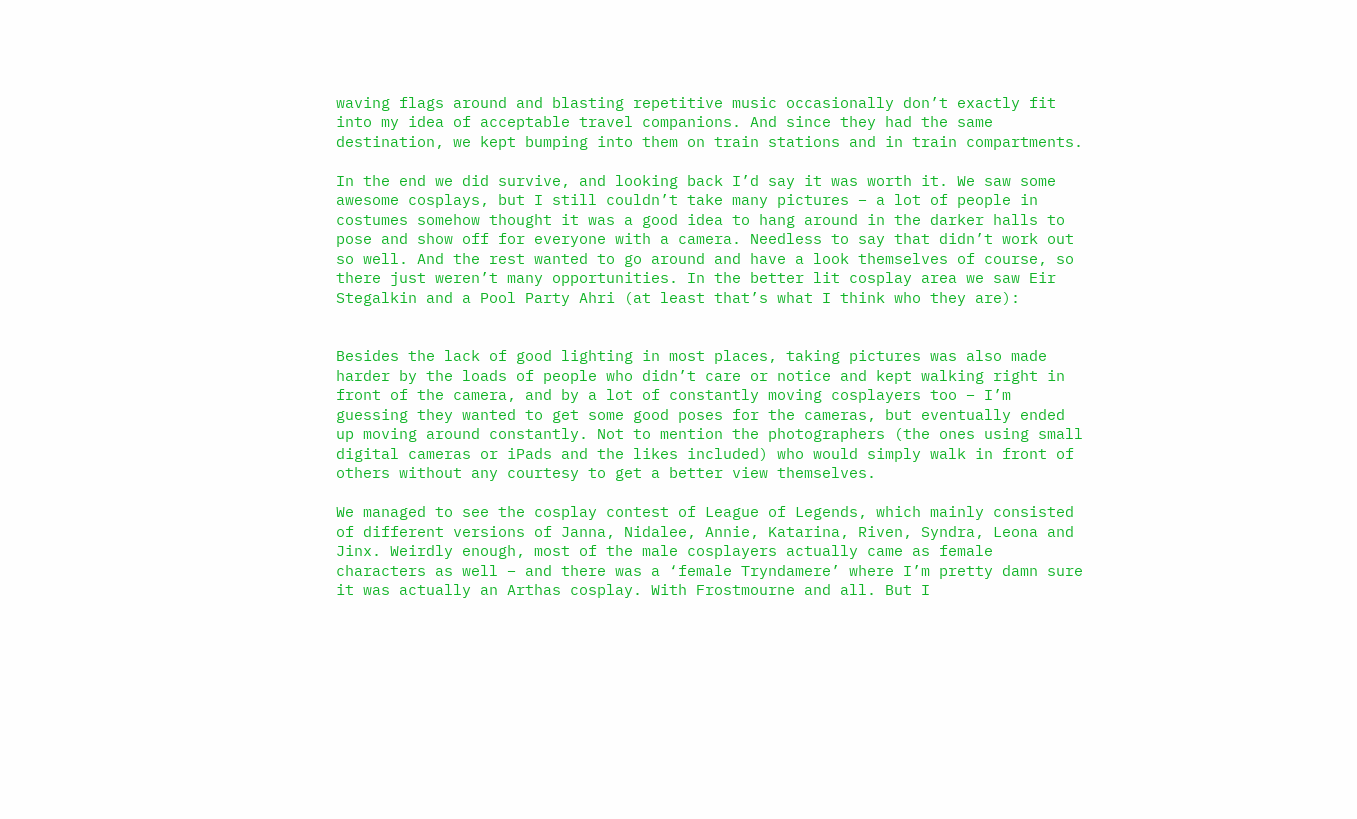waving flags around and blasting repetitive music occasionally don’t exactly fit into my idea of acceptable travel companions. And since they had the same destination, we kept bumping into them on train stations and in train compartments.

In the end we did survive, and looking back I’d say it was worth it. We saw some awesome cosplays, but I still couldn’t take many pictures – a lot of people in costumes somehow thought it was a good idea to hang around in the darker halls to pose and show off for everyone with a camera. Needless to say that didn’t work out so well. And the rest wanted to go around and have a look themselves of course, so there just weren’t many opportunities. In the better lit cosplay area we saw Eir Stegalkin and a Pool Party Ahri (at least that’s what I think who they are):


Besides the lack of good lighting in most places, taking pictures was also made harder by the loads of people who didn’t care or notice and kept walking right in front of the camera, and by a lot of constantly moving cosplayers too – I’m guessing they wanted to get some good poses for the cameras, but eventually ended up moving around constantly. Not to mention the photographers (the ones using small digital cameras or iPads and the likes included) who would simply walk in front of others without any courtesy to get a better view themselves.

We managed to see the cosplay contest of League of Legends, which mainly consisted of different versions of Janna, Nidalee, Annie, Katarina, Riven, Syndra, Leona and Jinx. Weirdly enough, most of the male cosplayers actually came as female characters as well – and there was a ‘female Tryndamere’ where I’m pretty damn sure it was actually an Arthas cosplay. With Frostmourne and all. But I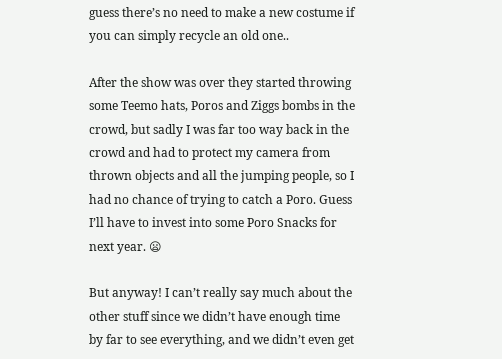guess there’s no need to make a new costume if you can simply recycle an old one..

After the show was over they started throwing some Teemo hats, Poros and Ziggs bombs in the crowd, but sadly I was far too way back in the crowd and had to protect my camera from thrown objects and all the jumping people, so I had no chance of trying to catch a Poro. Guess I’ll have to invest into some Poro Snacks for next year. 😦

But anyway! I can’t really say much about the other stuff since we didn’t have enough time by far to see everything, and we didn’t even get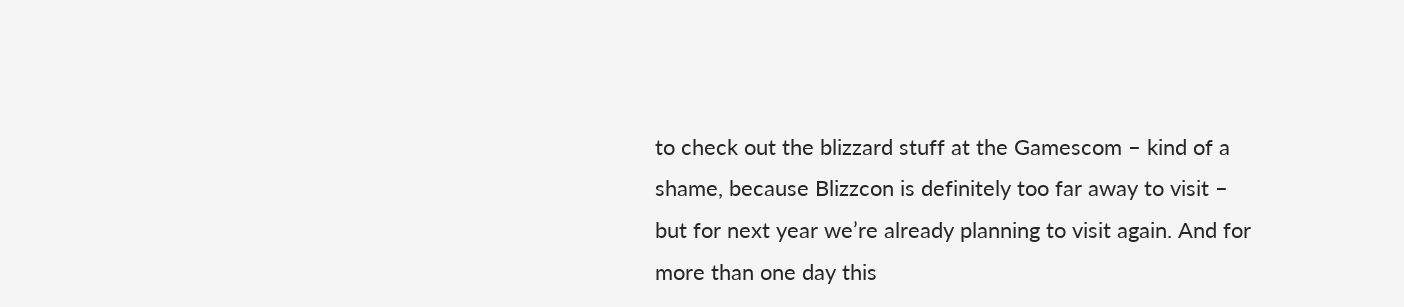to check out the blizzard stuff at the Gamescom – kind of a shame, because Blizzcon is definitely too far away to visit – but for next year we’re already planning to visit again. And for more than one day this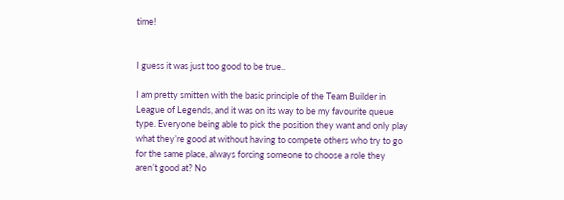time!


I guess it was just too good to be true..

I am pretty smitten with the basic principle of the Team Builder in League of Legends, and it was on its way to be my favourite queue type. Everyone being able to pick the position they want and only play what they’re good at without having to compete others who try to go for the same place, always forcing someone to choose a role they aren’t good at? No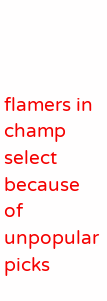flamers in champ select because of unpopular picks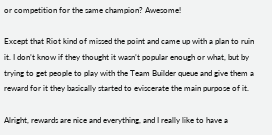or competition for the same champion? Awesome!

Except that Riot kind of missed the point and came up with a plan to ruin it. I don’t know if they thought it wasn’t popular enough or what, but by trying to get people to play with the Team Builder queue and give them a reward for it they basically started to eviscerate the main purpose of it.

Alright, rewards are nice and everything, and I really like to have a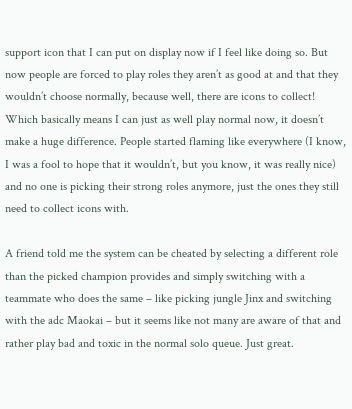support icon that I can put on display now if I feel like doing so. But now people are forced to play roles they aren’t as good at and that they wouldn’t choose normally, because well, there are icons to collect! Which basically means I can just as well play normal now, it doesn’t make a huge difference. People started flaming like everywhere (I know, I was a fool to hope that it wouldn’t, but you know, it was really nice) and no one is picking their strong roles anymore, just the ones they still need to collect icons with.

A friend told me the system can be cheated by selecting a different role than the picked champion provides and simply switching with a teammate who does the same – like picking jungle Jinx and switching with the adc Maokai – but it seems like not many are aware of that and rather play bad and toxic in the normal solo queue. Just great.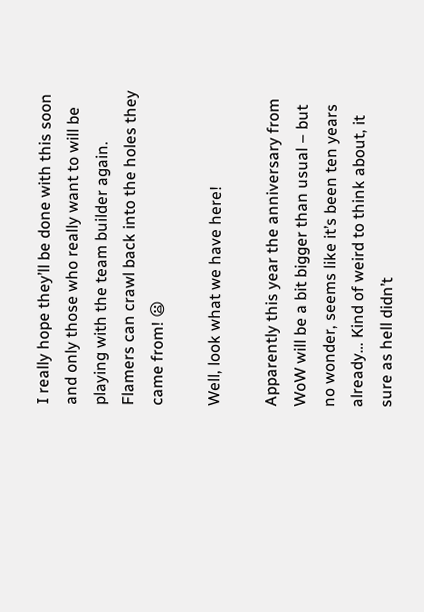I really hope they’ll be done with this soon and only those who really want to will be playing with the team builder again. Flamers can crawl back into the holes they came from! 😦

Well, look what we have here!

Apparently this year the anniversary from WoW will be a bit bigger than usual – but no wonder, seems like it’s been ten years already… Kind of weird to think about, it sure as hell didn’t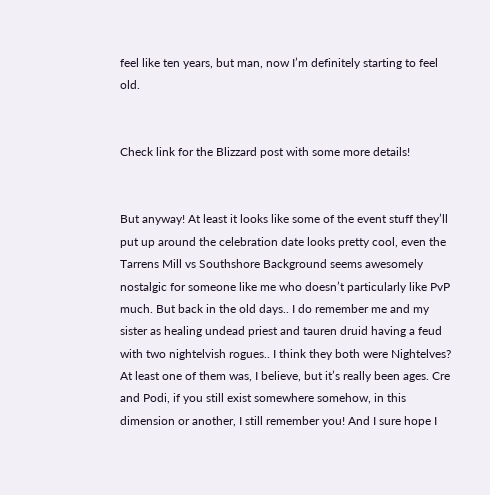feel like ten years, but man, now I’m definitely starting to feel old.


Check link for the Blizzard post with some more details!


But anyway! At least it looks like some of the event stuff they’ll put up around the celebration date looks pretty cool, even the Tarrens Mill vs Southshore Background seems awesomely nostalgic for someone like me who doesn’t particularly like PvP much. But back in the old days.. I do remember me and my sister as healing undead priest and tauren druid having a feud with two nightelvish rogues.. I think they both were Nightelves? At least one of them was, I believe, but it’s really been ages. Cre and Podi, if you still exist somewhere somehow, in this dimension or another, I still remember you! And I sure hope I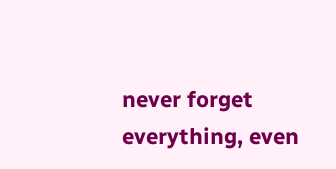never forget everything, even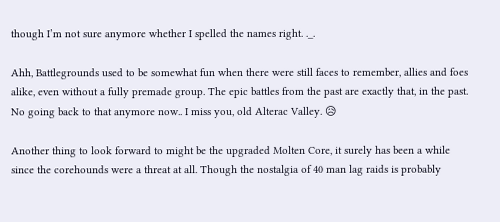though I’m not sure anymore whether I spelled the names right. ._.

Ahh, Battlegrounds used to be somewhat fun when there were still faces to remember, allies and foes alike, even without a fully premade group. The epic battles from the past are exactly that, in the past. No going back to that anymore now.. I miss you, old Alterac Valley. 😥

Another thing to look forward to might be the upgraded Molten Core, it surely has been a while since the corehounds were a threat at all. Though the nostalgia of 40 man lag raids is probably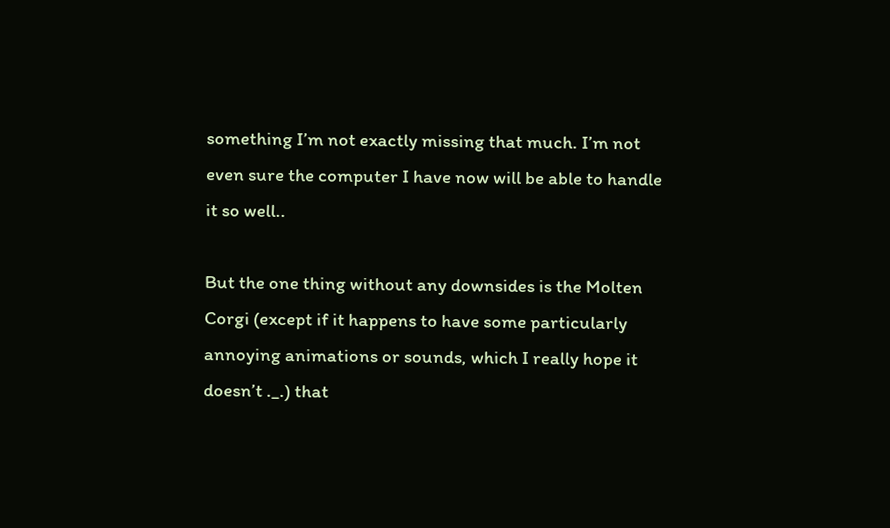something I’m not exactly missing that much. I’m not even sure the computer I have now will be able to handle it so well..

But the one thing without any downsides is the Molten Corgi (except if it happens to have some particularly annoying animations or sounds, which I really hope it doesn’t ._.) that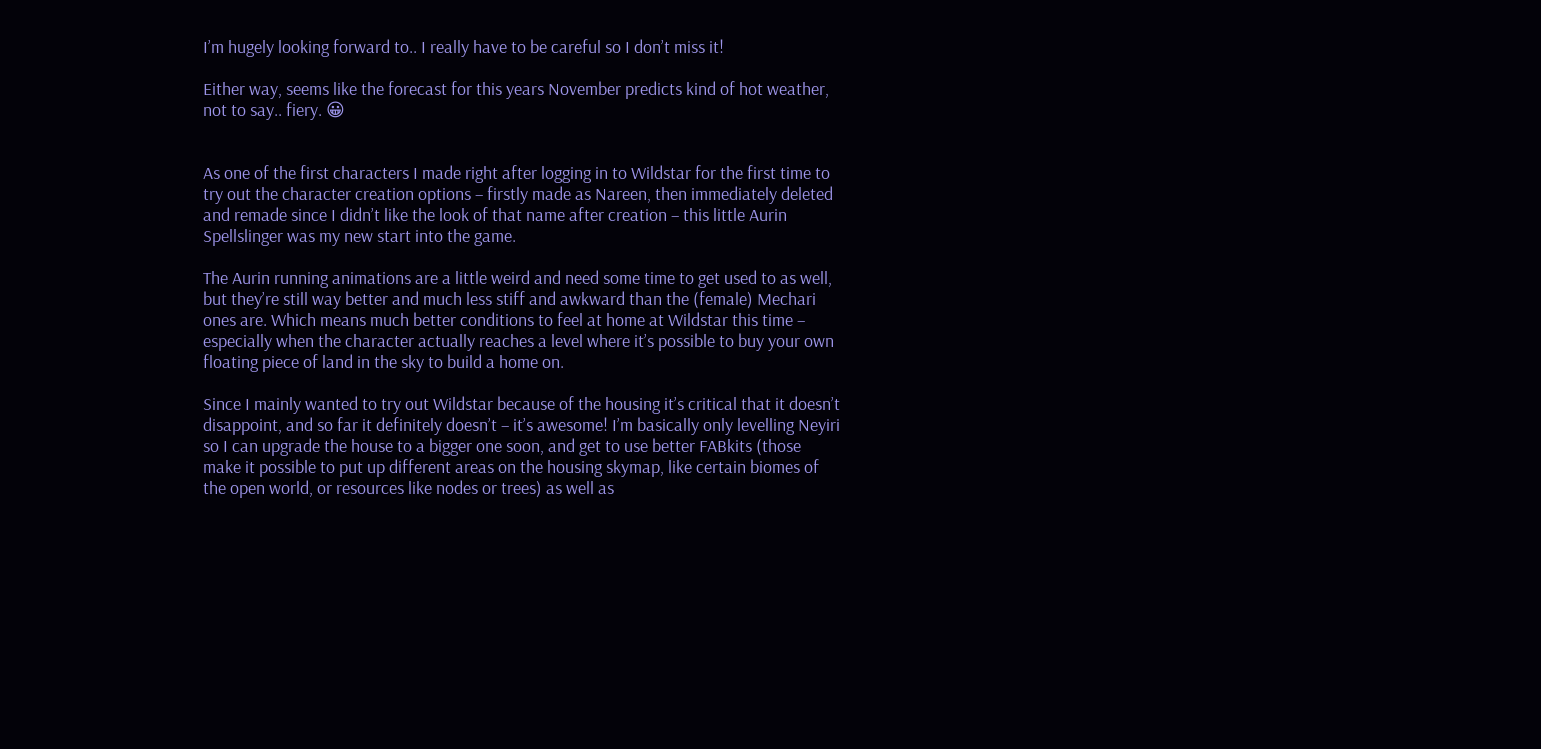I’m hugely looking forward to.. I really have to be careful so I don’t miss it!

Either way, seems like the forecast for this years November predicts kind of hot weather, not to say.. fiery. 😀


As one of the first characters I made right after logging in to Wildstar for the first time to try out the character creation options – firstly made as Nareen, then immediately deleted and remade since I didn’t like the look of that name after creation – this little Aurin Spellslinger was my new start into the game.

The Aurin running animations are a little weird and need some time to get used to as well, but they’re still way better and much less stiff and awkward than the (female) Mechari ones are. Which means much better conditions to feel at home at Wildstar this time – especially when the character actually reaches a level where it’s possible to buy your own floating piece of land in the sky to build a home on.

Since I mainly wanted to try out Wildstar because of the housing it’s critical that it doesn’t disappoint, and so far it definitely doesn’t – it’s awesome! I’m basically only levelling Neyiri so I can upgrade the house to a bigger one soon, and get to use better FABkits (those make it possible to put up different areas on the housing skymap, like certain biomes of the open world, or resources like nodes or trees) as well as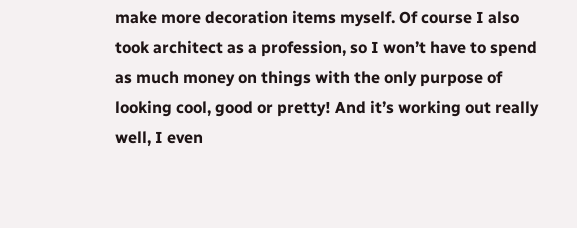make more decoration items myself. Of course I also took architect as a profession, so I won’t have to spend as much money on things with the only purpose of looking cool, good or pretty! And it’s working out really well, I even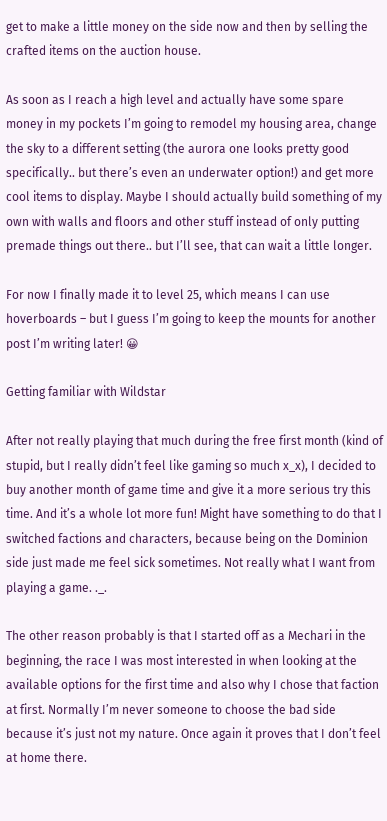get to make a little money on the side now and then by selling the crafted items on the auction house.

As soon as I reach a high level and actually have some spare money in my pockets I’m going to remodel my housing area, change the sky to a different setting (the aurora one looks pretty good specifically.. but there’s even an underwater option!) and get more cool items to display. Maybe I should actually build something of my own with walls and floors and other stuff instead of only putting premade things out there.. but I’ll see, that can wait a little longer.

For now I finally made it to level 25, which means I can use hoverboards – but I guess I’m going to keep the mounts for another post I’m writing later! 😀

Getting familiar with Wildstar

After not really playing that much during the free first month (kind of stupid, but I really didn’t feel like gaming so much x_x), I decided to buy another month of game time and give it a more serious try this time. And it’s a whole lot more fun! Might have something to do that I switched factions and characters, because being on the Dominion side just made me feel sick sometimes. Not really what I want from playing a game. ._.

The other reason probably is that I started off as a Mechari in the beginning, the race I was most interested in when looking at the available options for the first time and also why I chose that faction at first. Normally I’m never someone to choose the bad side because it’s just not my nature. Once again it proves that I don’t feel at home there.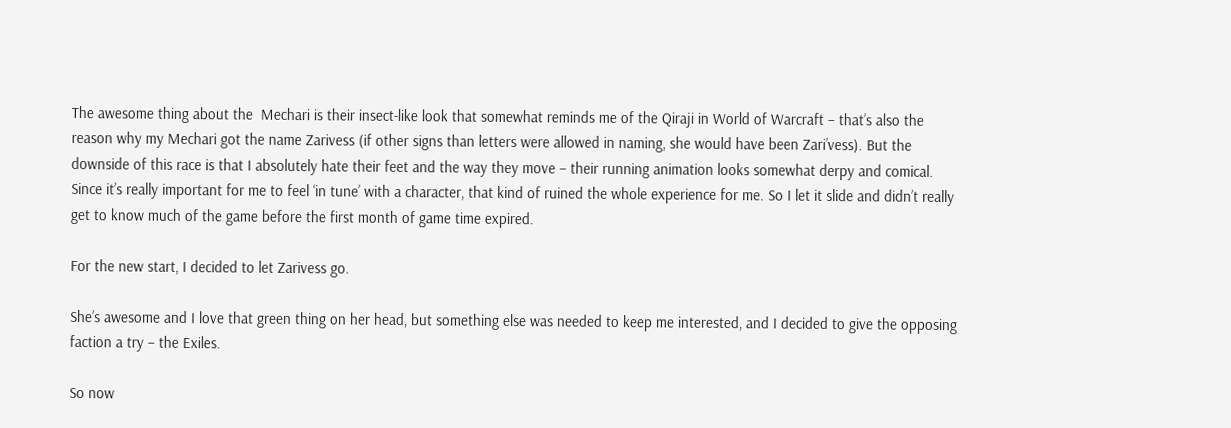The awesome thing about the  Mechari is their insect-like look that somewhat reminds me of the Qiraji in World of Warcraft – that’s also the reason why my Mechari got the name Zarivess (if other signs than letters were allowed in naming, she would have been Zari’vess). But the downside of this race is that I absolutely hate their feet and the way they move – their running animation looks somewhat derpy and comical. Since it’s really important for me to feel ‘in tune’ with a character, that kind of ruined the whole experience for me. So I let it slide and didn’t really get to know much of the game before the first month of game time expired.

For the new start, I decided to let Zarivess go.

She’s awesome and I love that green thing on her head, but something else was needed to keep me interested, and I decided to give the opposing faction a try – the Exiles.

So now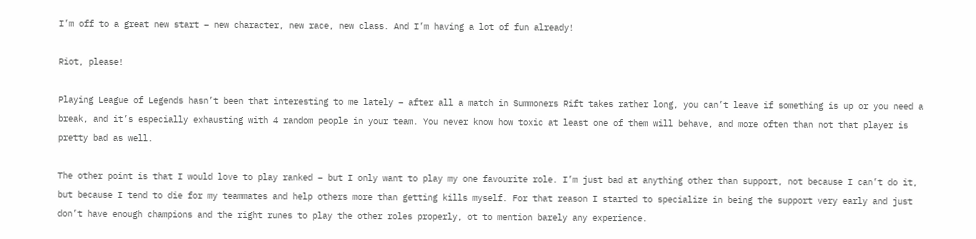I’m off to a great new start – new character, new race, new class. And I’m having a lot of fun already!

Riot, please!

Playing League of Legends hasn’t been that interesting to me lately – after all a match in Summoners Rift takes rather long, you can’t leave if something is up or you need a break, and it’s especially exhausting with 4 random people in your team. You never know how toxic at least one of them will behave, and more often than not that player is pretty bad as well.

The other point is that I would love to play ranked – but I only want to play my one favourite role. I’m just bad at anything other than support, not because I can’t do it, but because I tend to die for my teammates and help others more than getting kills myself. For that reason I started to specialize in being the support very early and just don’t have enough champions and the right runes to play the other roles properly, ot to mention barely any experience.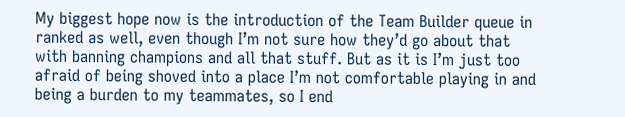My biggest hope now is the introduction of the Team Builder queue in ranked as well, even though I’m not sure how they’d go about that with banning champions and all that stuff. But as it is I’m just too afraid of being shoved into a place I’m not comfortable playing in and being a burden to my teammates, so I end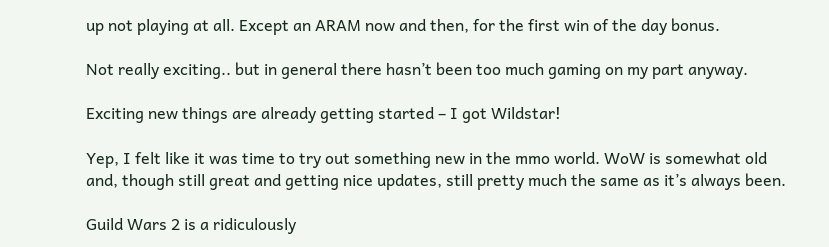up not playing at all. Except an ARAM now and then, for the first win of the day bonus.

Not really exciting.. but in general there hasn’t been too much gaming on my part anyway.

Exciting new things are already getting started – I got Wildstar!

Yep, I felt like it was time to try out something new in the mmo world. WoW is somewhat old and, though still great and getting nice updates, still pretty much the same as it’s always been.

Guild Wars 2 is a ridiculously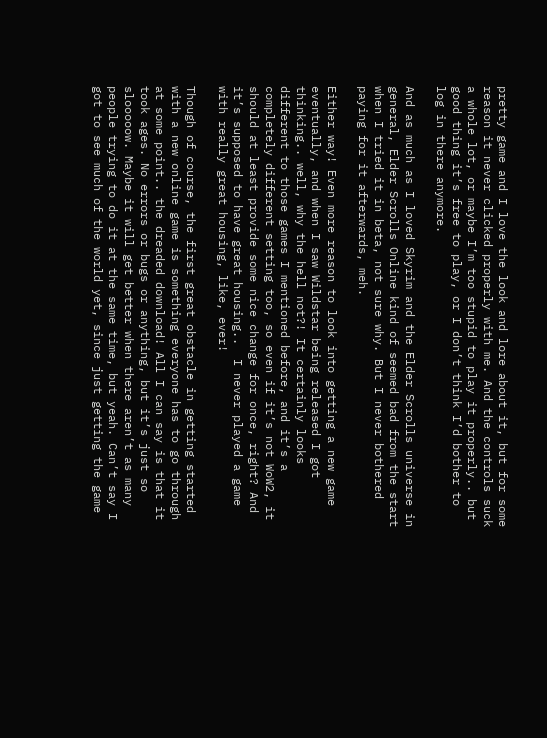pretty game and I love the look and lore about it, but for some reason it never clicked properly with me. And the controls suck a whole lot, or maybe I’m too stupid to play it properly.. but good thing it’s free to play, or I don’t think I’d bother to log in there anymore.

And as much as I loved Skyrim and the Elder Scrolls universe in general, Elder Scrolls Online kind of seemed bad from the start when I tried it in beta, not sure why. But I never bothered paying for it afterwards, meh.

Either way! Even more reason to look into getting a new game eventually, and when I saw Wildstar being released I got thinking.. well, why the hell not?! It certainly looks different to those games I mentioned before, and it’s a completely different setting too, so even if it’s not WoW2, it should at least provide some nice change for once, right? And it’s supposed to have great housing..  I never played a game with really great housing, like, ever!

Though of course, the first great obstacle in getting started with a new online game is something everyone has to go through at some point.. the dreaded download! All I can say is that it took ages. No errors or bugs or anything, but it’s just so slooooow. Maybe it will get better when there aren’t as many people trying to do it at the same time, but yeah. Can’t say I got to see much of the world yet, since just getting the game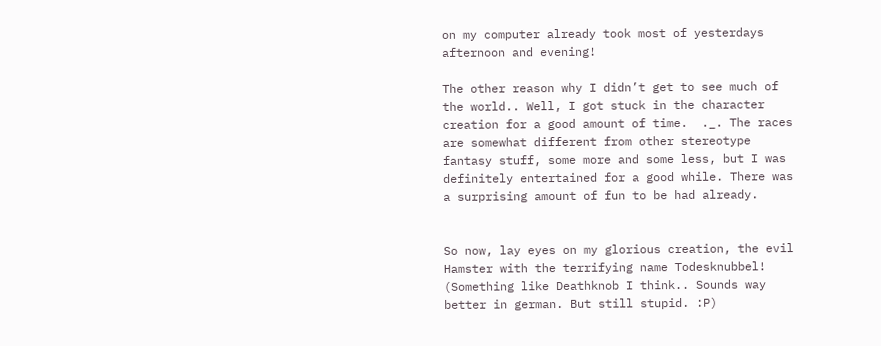on my computer already took most of yesterdays afternoon and evening!

The other reason why I didn’t get to see much of the world.. Well, I got stuck in the character creation for a good amount of time.  ._. The races are somewhat different from other stereotype fantasy stuff, some more and some less, but I was definitely entertained for a good while. There was a surprising amount of fun to be had already.


So now, lay eyes on my glorious creation, the evil Hamster with the terrifying name Todesknubbel! (Something like Deathknob I think.. Sounds way better in german. But still stupid. :P)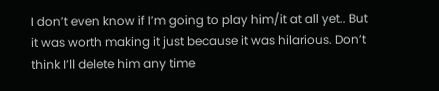I don’t even know if I’m going to play him/it at all yet.. But it was worth making it just because it was hilarious. Don’t think I’ll delete him any time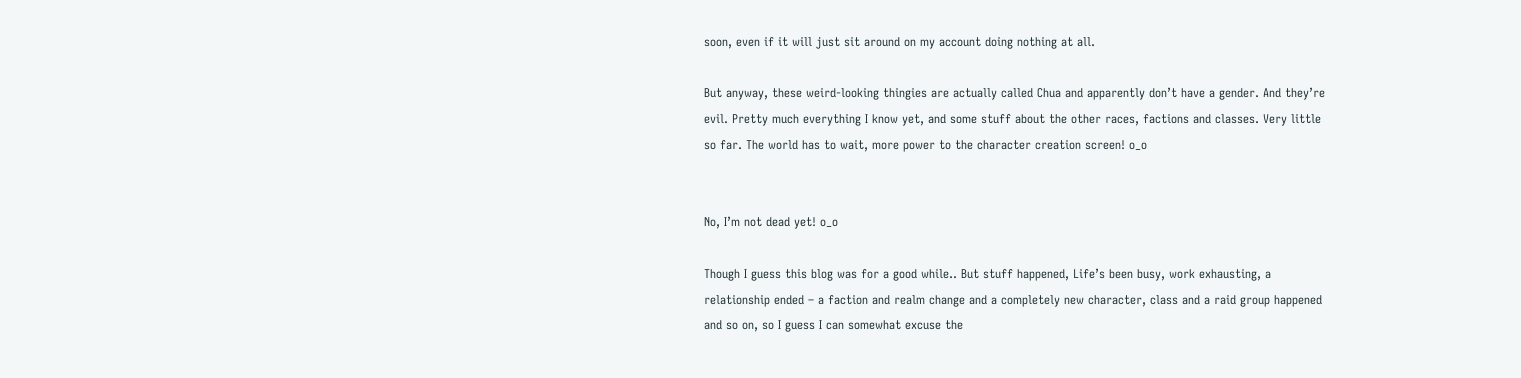soon, even if it will just sit around on my account doing nothing at all.

But anyway, these weird-looking thingies are actually called Chua and apparently don’t have a gender. And they’re evil. Pretty much everything I know yet, and some stuff about the other races, factions and classes. Very little so far. The world has to wait, more power to the character creation screen! o_o


No, I’m not dead yet! o_o

Though I guess this blog was for a good while.. But stuff happened, Life’s been busy, work exhausting, a relationship ended – a faction and realm change and a completely new character, class and a raid group happened and so on, so I guess I can somewhat excuse the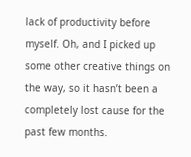lack of productivity before myself. Oh, and I picked up some other creative things on the way, so it hasn’t been a completely lost cause for the past few months.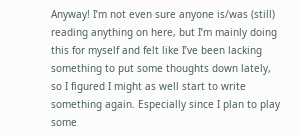Anyway! I’m not even sure anyone is/was (still) reading anything on here, but I’m mainly doing this for myself and felt like I’ve been lacking something to put some thoughts down lately, so I figured I might as well start to write something again. Especially since I plan to play some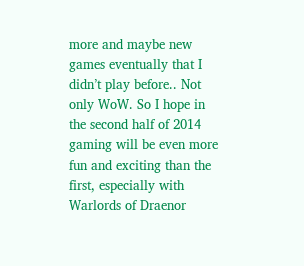more and maybe new games eventually that I didn’t play before.. Not only WoW. So I hope in the second half of 2014 gaming will be even more fun and exciting than the first, especially with Warlords of Draenor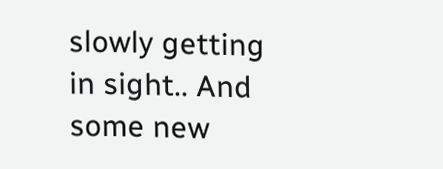slowly getting in sight.. And some new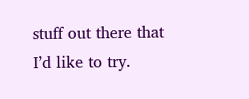stuff out there that I’d like to try.